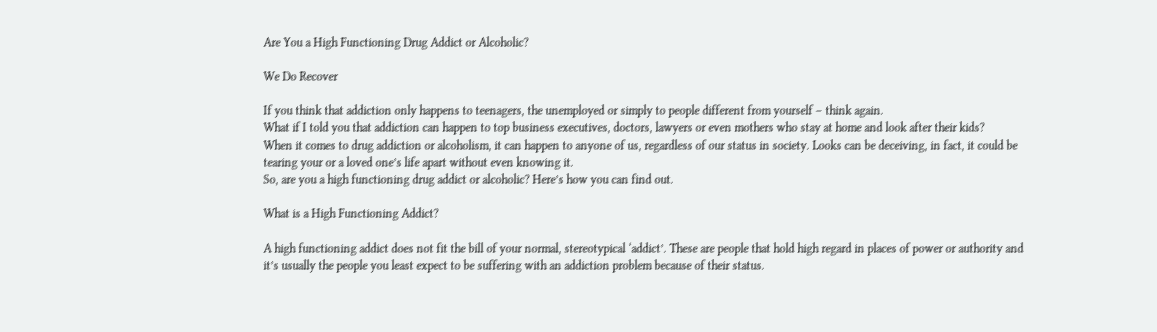Are You a High Functioning Drug Addict or Alcoholic?

We Do Recover

If you think that addiction only happens to teenagers, the unemployed or simply to people different from yourself – think again.
What if I told you that addiction can happen to top business executives, doctors, lawyers or even mothers who stay at home and look after their kids?
When it comes to drug addiction or alcoholism, it can happen to anyone of us, regardless of our status in society. Looks can be deceiving, in fact, it could be tearing your or a loved one’s life apart without even knowing it.
So, are you a high functioning drug addict or alcoholic? Here’s how you can find out.

What is a High Functioning Addict?

A high functioning addict does not fit the bill of your normal, stereotypical ‘addict’. These are people that hold high regard in places of power or authority and it’s usually the people you least expect to be suffering with an addiction problem because of their status.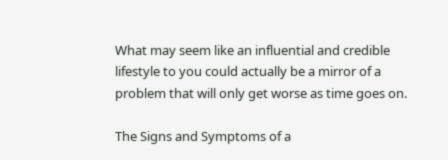What may seem like an influential and credible lifestyle to you could actually be a mirror of a problem that will only get worse as time goes on.

The Signs and Symptoms of a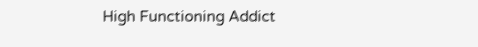High Functioning Addict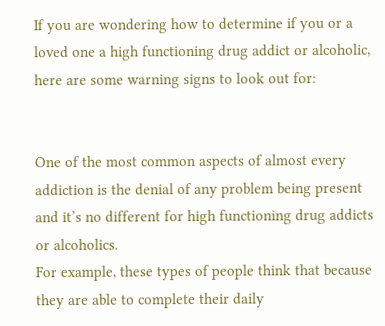If you are wondering how to determine if you or a loved one a high functioning drug addict or alcoholic, here are some warning signs to look out for:


One of the most common aspects of almost every addiction is the denial of any problem being present and it’s no different for high functioning drug addicts or alcoholics.
For example, these types of people think that because they are able to complete their daily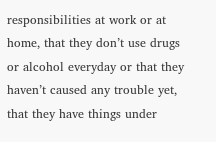responsibilities at work or at home, that they don’t use drugs or alcohol everyday or that they haven’t caused any trouble yet, that they have things under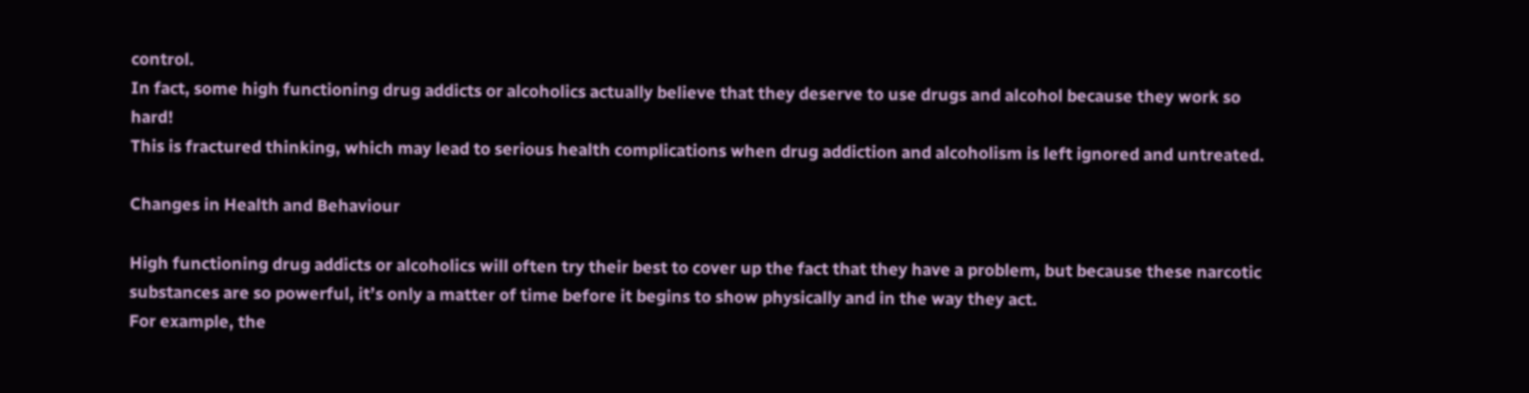control.
In fact, some high functioning drug addicts or alcoholics actually believe that they deserve to use drugs and alcohol because they work so hard!
This is fractured thinking, which may lead to serious health complications when drug addiction and alcoholism is left ignored and untreated.

Changes in Health and Behaviour

High functioning drug addicts or alcoholics will often try their best to cover up the fact that they have a problem, but because these narcotic substances are so powerful, it’s only a matter of time before it begins to show physically and in the way they act.
For example, the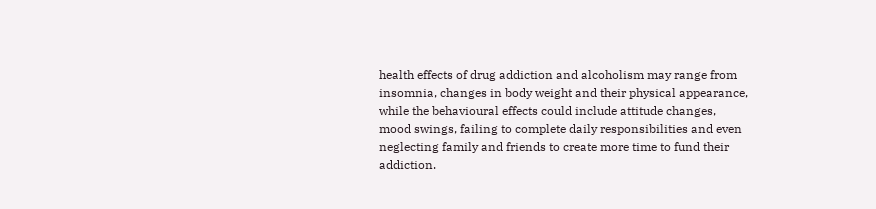health effects of drug addiction and alcoholism may range from insomnia, changes in body weight and their physical appearance, while the behavioural effects could include attitude changes, mood swings, failing to complete daily responsibilities and even neglecting family and friends to create more time to fund their addiction.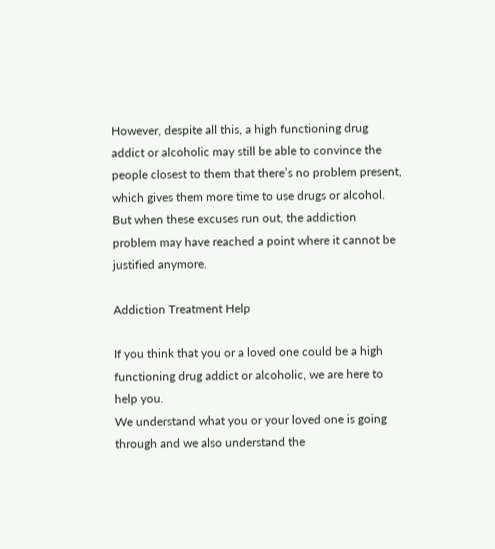However, despite all this, a high functioning drug addict or alcoholic may still be able to convince the people closest to them that there’s no problem present, which gives them more time to use drugs or alcohol.
But when these excuses run out, the addiction problem may have reached a point where it cannot be justified anymore.

Addiction Treatment Help

If you think that you or a loved one could be a high functioning drug addict or alcoholic, we are here to help you.
We understand what you or your loved one is going through and we also understand the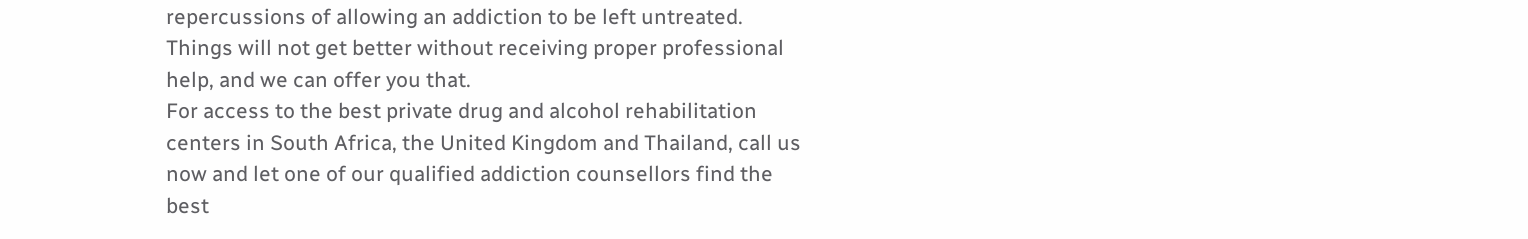repercussions of allowing an addiction to be left untreated.
Things will not get better without receiving proper professional help, and we can offer you that.
For access to the best private drug and alcohol rehabilitation centers in South Africa, the United Kingdom and Thailand, call us now and let one of our qualified addiction counsellors find the best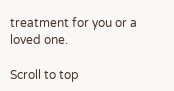treatment for you or a loved one.

Scroll to top